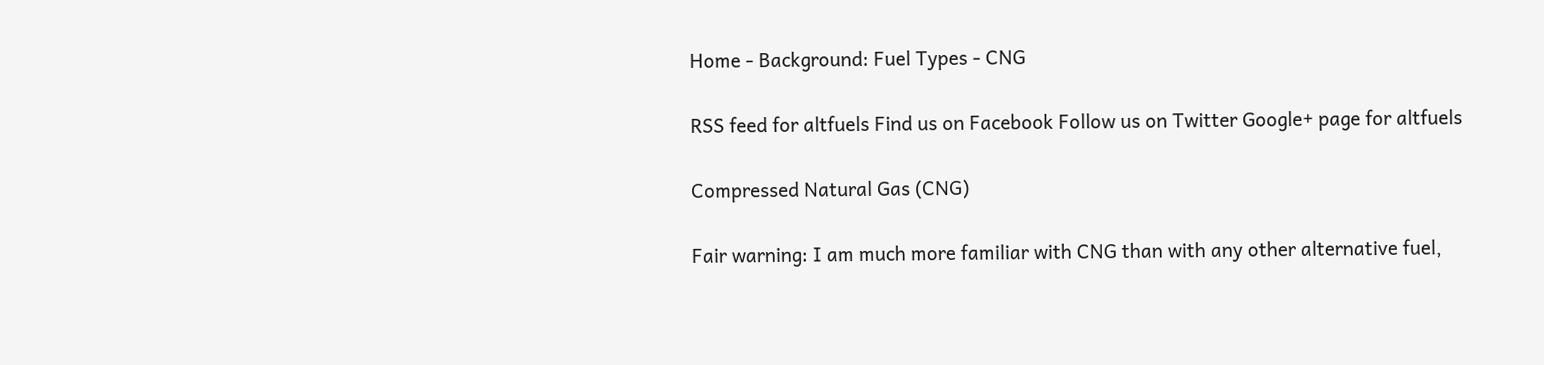Home - Background: Fuel Types - CNG

RSS feed for altfuels Find us on Facebook Follow us on Twitter Google+ page for altfuels

Compressed Natural Gas (CNG)

Fair warning: I am much more familiar with CNG than with any other alternative fuel,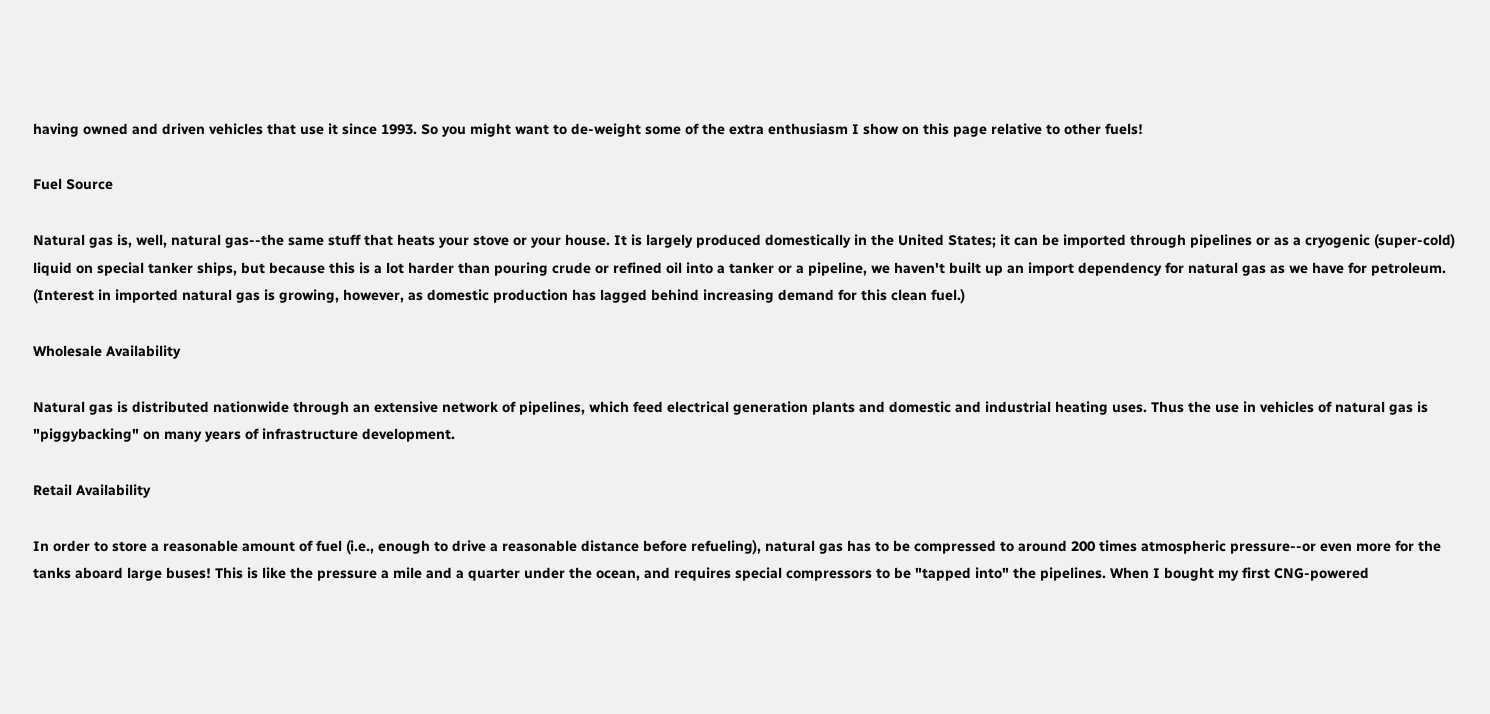having owned and driven vehicles that use it since 1993. So you might want to de-weight some of the extra enthusiasm I show on this page relative to other fuels!

Fuel Source

Natural gas is, well, natural gas--the same stuff that heats your stove or your house. It is largely produced domestically in the United States; it can be imported through pipelines or as a cryogenic (super-cold) liquid on special tanker ships, but because this is a lot harder than pouring crude or refined oil into a tanker or a pipeline, we haven't built up an import dependency for natural gas as we have for petroleum. (Interest in imported natural gas is growing, however, as domestic production has lagged behind increasing demand for this clean fuel.)

Wholesale Availability

Natural gas is distributed nationwide through an extensive network of pipelines, which feed electrical generation plants and domestic and industrial heating uses. Thus the use in vehicles of natural gas is "piggybacking" on many years of infrastructure development.

Retail Availability

In order to store a reasonable amount of fuel (i.e., enough to drive a reasonable distance before refueling), natural gas has to be compressed to around 200 times atmospheric pressure--or even more for the tanks aboard large buses! This is like the pressure a mile and a quarter under the ocean, and requires special compressors to be "tapped into" the pipelines. When I bought my first CNG-powered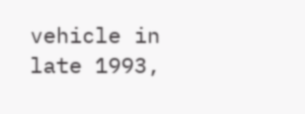vehicle in late 1993,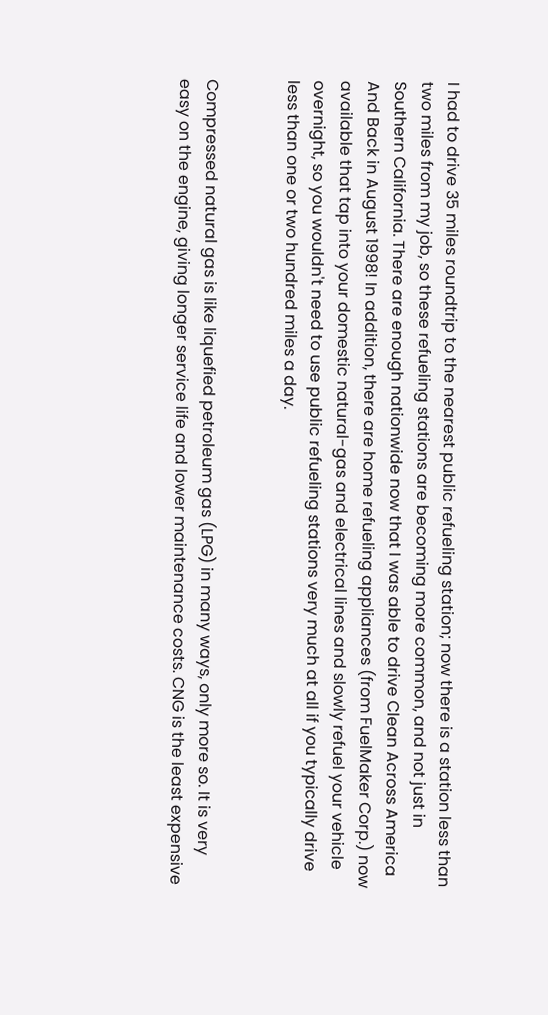I had to drive 35 miles roundtrip to the nearest public refueling station; now there is a station less than two miles from my job, so these refueling stations are becoming more common, and not just in Southern California. There are enough nationwide now that I was able to drive Clean Across America And Back in August 1998! In addition, there are home refueling appliances (from FuelMaker Corp.) now available that tap into your domestic natural-gas and electrical lines and slowly refuel your vehicle overnight, so you wouldn't need to use public refueling stations very much at all if you typically drive less than one or two hundred miles a day.


Compressed natural gas is like liquefied petroleum gas (LPG) in many ways, only more so. It is very easy on the engine, giving longer service life and lower maintenance costs. CNG is the least expensive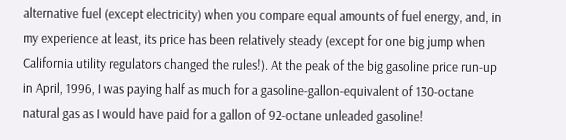alternative fuel (except electricity) when you compare equal amounts of fuel energy, and, in my experience at least, its price has been relatively steady (except for one big jump when California utility regulators changed the rules!). At the peak of the big gasoline price run-up in April, 1996, I was paying half as much for a gasoline-gallon-equivalent of 130-octane natural gas as I would have paid for a gallon of 92-octane unleaded gasoline!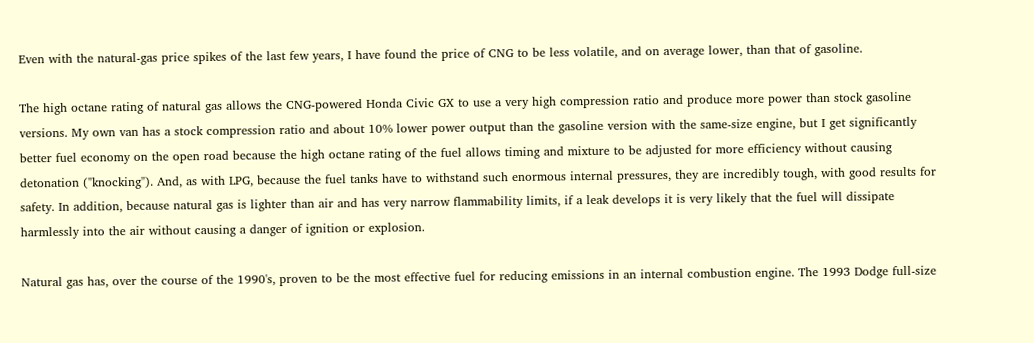Even with the natural-gas price spikes of the last few years, I have found the price of CNG to be less volatile, and on average lower, than that of gasoline.

The high octane rating of natural gas allows the CNG-powered Honda Civic GX to use a very high compression ratio and produce more power than stock gasoline versions. My own van has a stock compression ratio and about 10% lower power output than the gasoline version with the same-size engine, but I get significantly better fuel economy on the open road because the high octane rating of the fuel allows timing and mixture to be adjusted for more efficiency without causing detonation ("knocking"). And, as with LPG, because the fuel tanks have to withstand such enormous internal pressures, they are incredibly tough, with good results for safety. In addition, because natural gas is lighter than air and has very narrow flammability limits, if a leak develops it is very likely that the fuel will dissipate harmlessly into the air without causing a danger of ignition or explosion.

Natural gas has, over the course of the 1990's, proven to be the most effective fuel for reducing emissions in an internal combustion engine. The 1993 Dodge full-size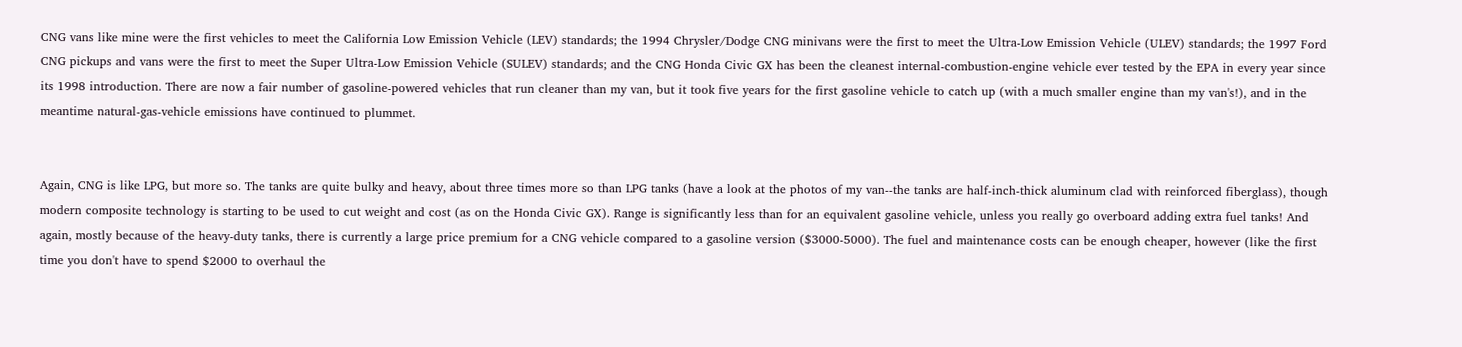CNG vans like mine were the first vehicles to meet the California Low Emission Vehicle (LEV) standards; the 1994 Chrysler/Dodge CNG minivans were the first to meet the Ultra-Low Emission Vehicle (ULEV) standards; the 1997 Ford CNG pickups and vans were the first to meet the Super Ultra-Low Emission Vehicle (SULEV) standards; and the CNG Honda Civic GX has been the cleanest internal-combustion-engine vehicle ever tested by the EPA in every year since its 1998 introduction. There are now a fair number of gasoline-powered vehicles that run cleaner than my van, but it took five years for the first gasoline vehicle to catch up (with a much smaller engine than my van's!), and in the meantime natural-gas-vehicle emissions have continued to plummet.


Again, CNG is like LPG, but more so. The tanks are quite bulky and heavy, about three times more so than LPG tanks (have a look at the photos of my van--the tanks are half-inch-thick aluminum clad with reinforced fiberglass), though modern composite technology is starting to be used to cut weight and cost (as on the Honda Civic GX). Range is significantly less than for an equivalent gasoline vehicle, unless you really go overboard adding extra fuel tanks! And again, mostly because of the heavy-duty tanks, there is currently a large price premium for a CNG vehicle compared to a gasoline version ($3000-5000). The fuel and maintenance costs can be enough cheaper, however (like the first time you don't have to spend $2000 to overhaul the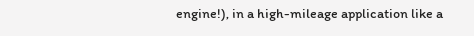engine!), in a high-mileage application like a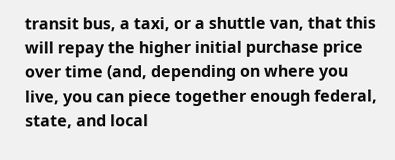transit bus, a taxi, or a shuttle van, that this will repay the higher initial purchase price over time (and, depending on where you live, you can piece together enough federal, state, and local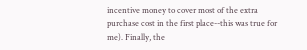incentive money to cover most of the extra purchase cost in the first place--this was true for me). Finally, the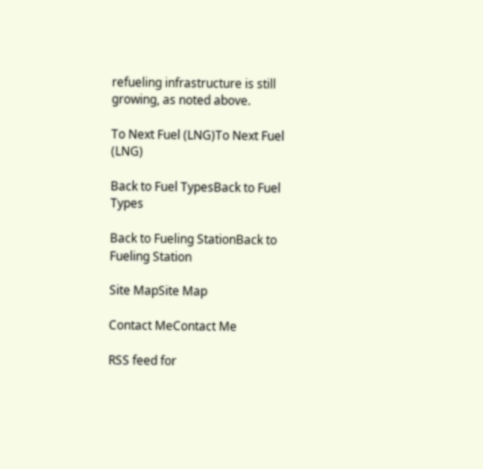refueling infrastructure is still growing, as noted above.

To Next Fuel (LNG)To Next Fuel (LNG)

Back to Fuel TypesBack to Fuel Types

Back to Fueling StationBack to Fueling Station

Site MapSite Map

Contact MeContact Me

RSS feed for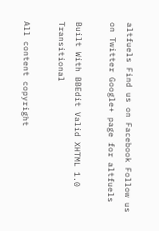altfuels Find us on Facebook Follow us on Twitter Google+ page for altfuels

Built With BBEdit Valid XHTML 1.0 Transitional

All content copyright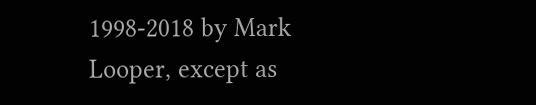1998-2018 by Mark Looper, except as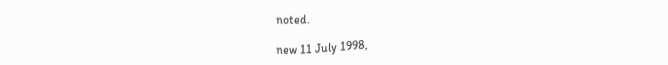noted.

new 11 July 1998,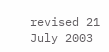revised 21 July 2003